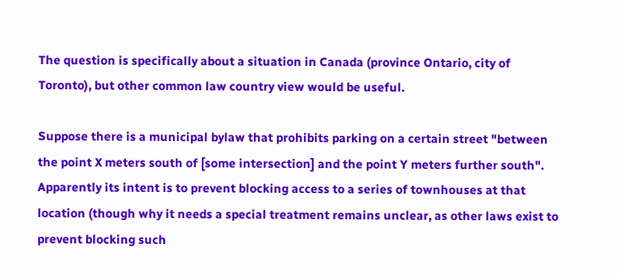The question is specifically about a situation in Canada (province Ontario, city of Toronto), but other common law country view would be useful.

Suppose there is a municipal bylaw that prohibits parking on a certain street "between the point X meters south of [some intersection] and the point Y meters further south". Apparently its intent is to prevent blocking access to a series of townhouses at that location (though why it needs a special treatment remains unclear, as other laws exist to prevent blocking such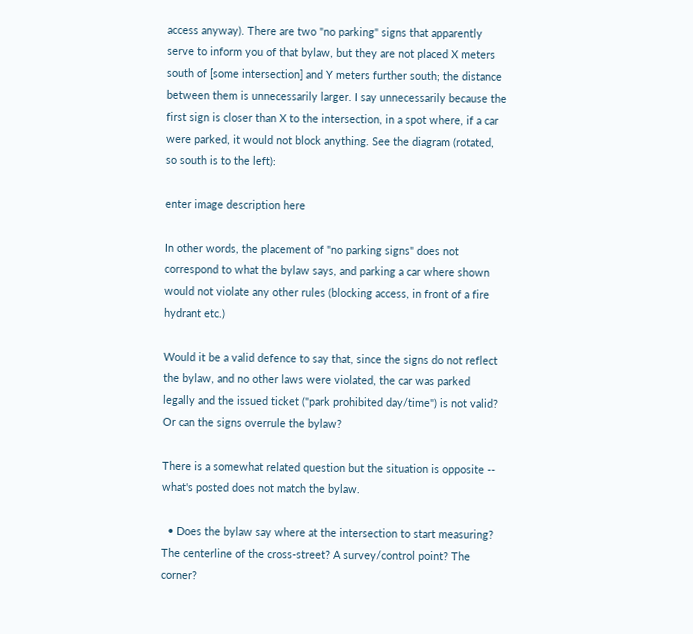access anyway). There are two "no parking" signs that apparently serve to inform you of that bylaw, but they are not placed X meters south of [some intersection] and Y meters further south; the distance between them is unnecessarily larger. I say unnecessarily because the first sign is closer than X to the intersection, in a spot where, if a car were parked, it would not block anything. See the diagram (rotated, so south is to the left):

enter image description here

In other words, the placement of "no parking signs" does not correspond to what the bylaw says, and parking a car where shown would not violate any other rules (blocking access, in front of a fire hydrant etc.)

Would it be a valid defence to say that, since the signs do not reflect the bylaw, and no other laws were violated, the car was parked legally and the issued ticket ("park prohibited day/time") is not valid? Or can the signs overrule the bylaw?

There is a somewhat related question but the situation is opposite -- what's posted does not match the bylaw.

  • Does the bylaw say where at the intersection to start measuring? The centerline of the cross-street? A survey/control point? The corner?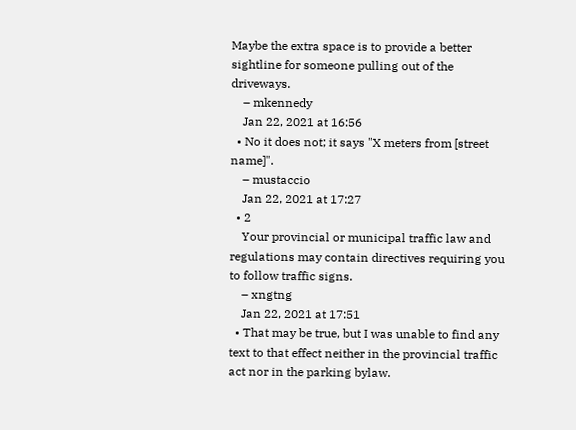Maybe the extra space is to provide a better sightline for someone pulling out of the driveways.
    – mkennedy
    Jan 22, 2021 at 16:56
  • No it does not; it says "X meters from [street name]".
    – mustaccio
    Jan 22, 2021 at 17:27
  • 2
    Your provincial or municipal traffic law and regulations may contain directives requiring you to follow traffic signs.
    – xngtng
    Jan 22, 2021 at 17:51
  • That may be true, but I was unable to find any text to that effect neither in the provincial traffic act nor in the parking bylaw.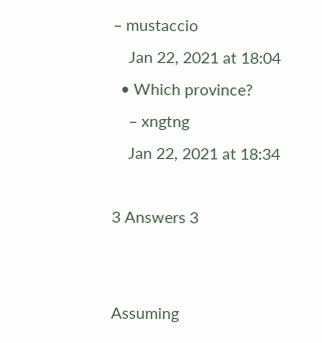– mustaccio
    Jan 22, 2021 at 18:04
  • Which province?
    – xngtng
    Jan 22, 2021 at 18:34

3 Answers 3


Assuming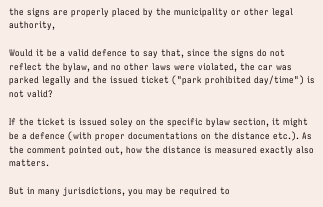the signs are properly placed by the municipality or other legal authority,

Would it be a valid defence to say that, since the signs do not reflect the bylaw, and no other laws were violated, the car was parked legally and the issued ticket ("park prohibited day/time") is not valid?

If the ticket is issued soley on the specific bylaw section, it might be a defence (with proper documentations on the distance etc.). As the comment pointed out, how the distance is measured exactly also matters.

But in many jurisdictions, you may be required to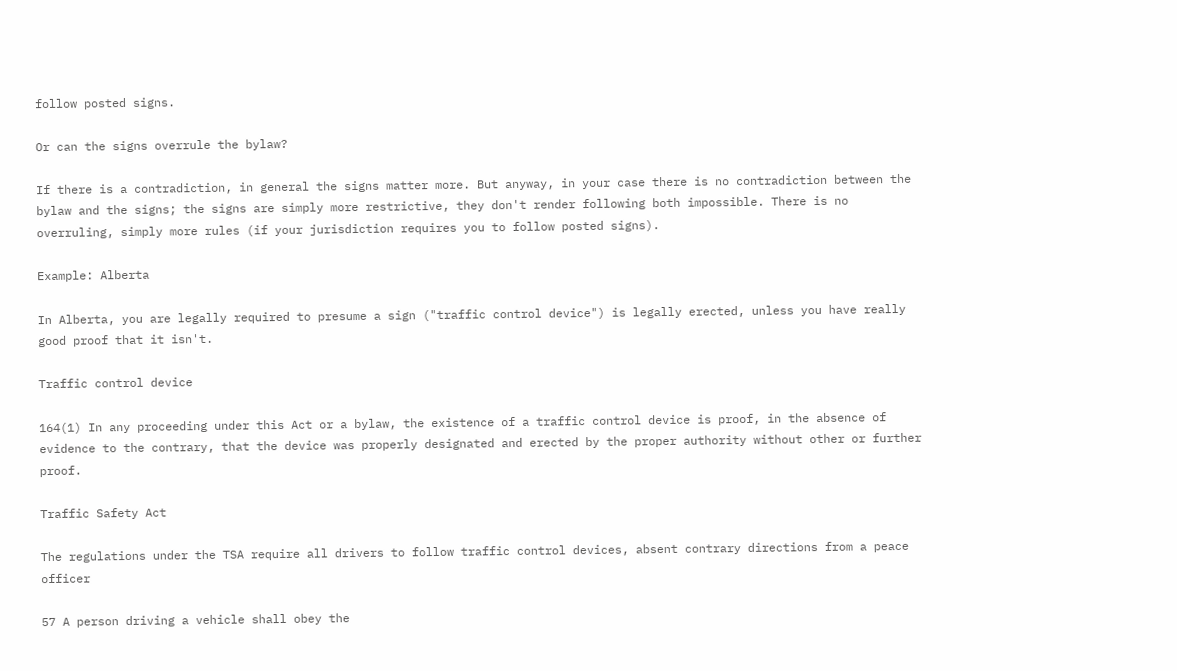follow posted signs.

Or can the signs overrule the bylaw?

If there is a contradiction, in general the signs matter more. But anyway, in your case there is no contradiction between the bylaw and the signs; the signs are simply more restrictive, they don't render following both impossible. There is no overruling, simply more rules (if your jurisdiction requires you to follow posted signs).

Example: Alberta

In Alberta, you are legally required to presume a sign ("traffic control device") is legally erected, unless you have really good proof that it isn't.

Traffic control device

164(1) In any proceeding under this Act or a bylaw, the existence of a traffic control device is proof, in the absence of evidence to the contrary, that the device was properly designated and erected by the proper authority without other or further proof.

Traffic Safety Act

The regulations under the TSA require all drivers to follow traffic control devices, absent contrary directions from a peace officer

57 A person driving a vehicle shall obey the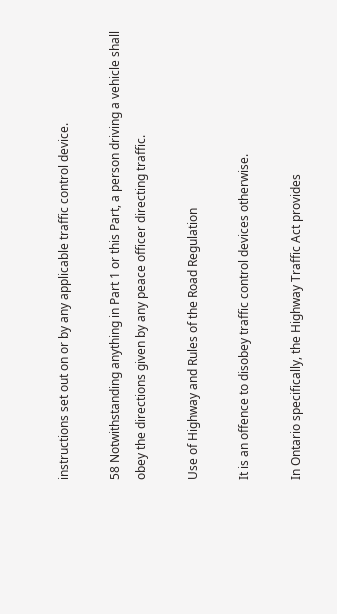instructions set out on or by any applicable traffic control device.

58 Notwithstanding anything in Part 1 or this Part, a person driving a vehicle shall obey the directions given by any peace officer directing traffic.

Use of Highway and Rules of the Road Regulation

It is an offence to disobey traffic control devices otherwise.

In Ontario specifically, the Highway Traffic Act provides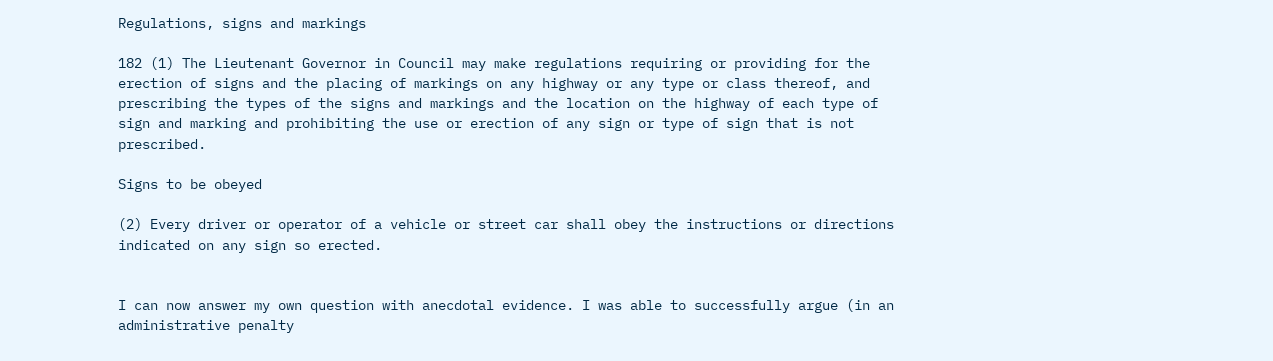Regulations, signs and markings

182 (1) The Lieutenant Governor in Council may make regulations requiring or providing for the erection of signs and the placing of markings on any highway or any type or class thereof, and prescribing the types of the signs and markings and the location on the highway of each type of sign and marking and prohibiting the use or erection of any sign or type of sign that is not prescribed.

Signs to be obeyed

(2) Every driver or operator of a vehicle or street car shall obey the instructions or directions indicated on any sign so erected.


I can now answer my own question with anecdotal evidence. I was able to successfully argue (in an administrative penalty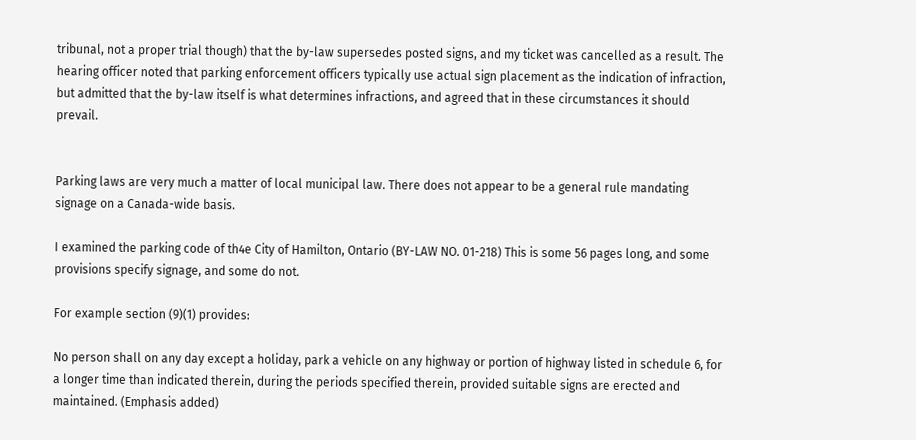tribunal, not a proper trial though) that the by-law supersedes posted signs, and my ticket was cancelled as a result. The hearing officer noted that parking enforcement officers typically use actual sign placement as the indication of infraction, but admitted that the by-law itself is what determines infractions, and agreed that in these circumstances it should prevail.


Parking laws are very much a matter of local municipal law. There does not appear to be a general rule mandating signage on a Canada-wide basis.

I examined the parking code of th4e City of Hamilton, Ontario (BY-LAW NO. 01-218) This is some 56 pages long, and some provisions specify signage, and some do not.

For example section (9)(1) provides:

No person shall on any day except a holiday, park a vehicle on any highway or portion of highway listed in schedule 6, for a longer time than indicated therein, during the periods specified therein, provided suitable signs are erected and maintained. (Emphasis added)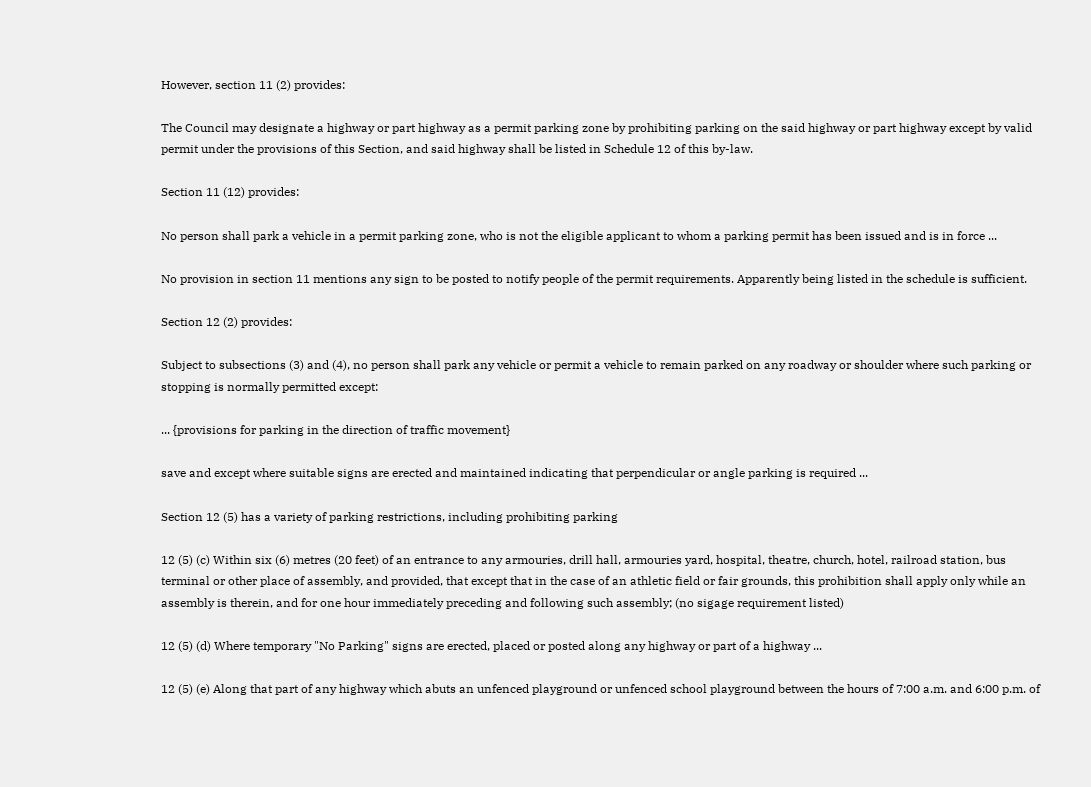However, section 11 (2) provides:

The Council may designate a highway or part highway as a permit parking zone by prohibiting parking on the said highway or part highway except by valid permit under the provisions of this Section, and said highway shall be listed in Schedule 12 of this by-law.

Section 11 (12) provides:

No person shall park a vehicle in a permit parking zone, who is not the eligible applicant to whom a parking permit has been issued and is in force ...

No provision in section 11 mentions any sign to be posted to notify people of the permit requirements. Apparently being listed in the schedule is sufficient.

Section 12 (2) provides:

Subject to subsections (3) and (4), no person shall park any vehicle or permit a vehicle to remain parked on any roadway or shoulder where such parking or stopping is normally permitted except:

... {provisions for parking in the direction of traffic movement}

save and except where suitable signs are erected and maintained indicating that perpendicular or angle parking is required ...

Section 12 (5) has a variety of parking restrictions, including prohibiting parking

12 (5) (c) Within six (6) metres (20 feet) of an entrance to any armouries, drill hall, armouries yard, hospital, theatre, church, hotel, railroad station, bus terminal or other place of assembly, and provided, that except that in the case of an athletic field or fair grounds, this prohibition shall apply only while an assembly is therein, and for one hour immediately preceding and following such assembly; (no sigage requirement listed)

12 (5) (d) Where temporary "No Parking" signs are erected, placed or posted along any highway or part of a highway ...

12 (5) (e) Along that part of any highway which abuts an unfenced playground or unfenced school playground between the hours of 7:00 a.m. and 6:00 p.m. of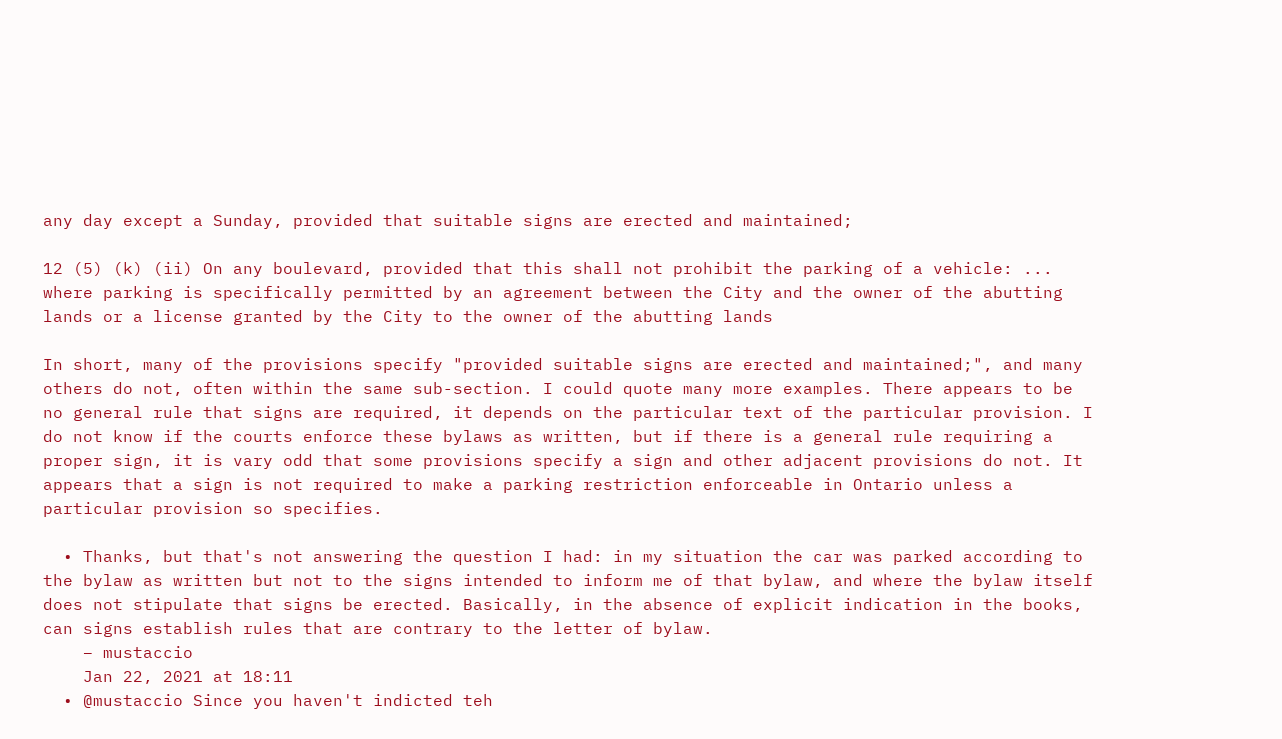any day except a Sunday, provided that suitable signs are erected and maintained;

12 (5) (k) (ii) On any boulevard, provided that this shall not prohibit the parking of a vehicle: ... where parking is specifically permitted by an agreement between the City and the owner of the abutting lands or a license granted by the City to the owner of the abutting lands

In short, many of the provisions specify "provided suitable signs are erected and maintained;", and many others do not, often within the same sub-section. I could quote many more examples. There appears to be no general rule that signs are required, it depends on the particular text of the particular provision. I do not know if the courts enforce these bylaws as written, but if there is a general rule requiring a proper sign, it is vary odd that some provisions specify a sign and other adjacent provisions do not. It appears that a sign is not required to make a parking restriction enforceable in Ontario unless a particular provision so specifies.

  • Thanks, but that's not answering the question I had: in my situation the car was parked according to the bylaw as written but not to the signs intended to inform me of that bylaw, and where the bylaw itself does not stipulate that signs be erected. Basically, in the absence of explicit indication in the books, can signs establish rules that are contrary to the letter of bylaw.
    – mustaccio
    Jan 22, 2021 at 18:11
  • @mustaccio Since you haven't indicted teh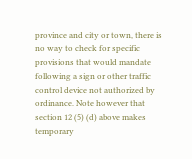province and city or town, there is no way to check for specific provisions that would mandate following a sign or other traffic control device not authorized by ordinance. Note however that section 12 (5) (d) above makes temporary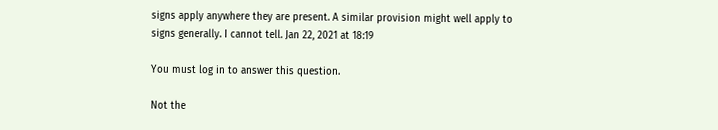signs apply anywhere they are present. A similar provision might well apply to signs generally. I cannot tell. Jan 22, 2021 at 18:19

You must log in to answer this question.

Not the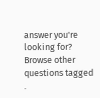answer you're looking for? Browse other questions tagged .